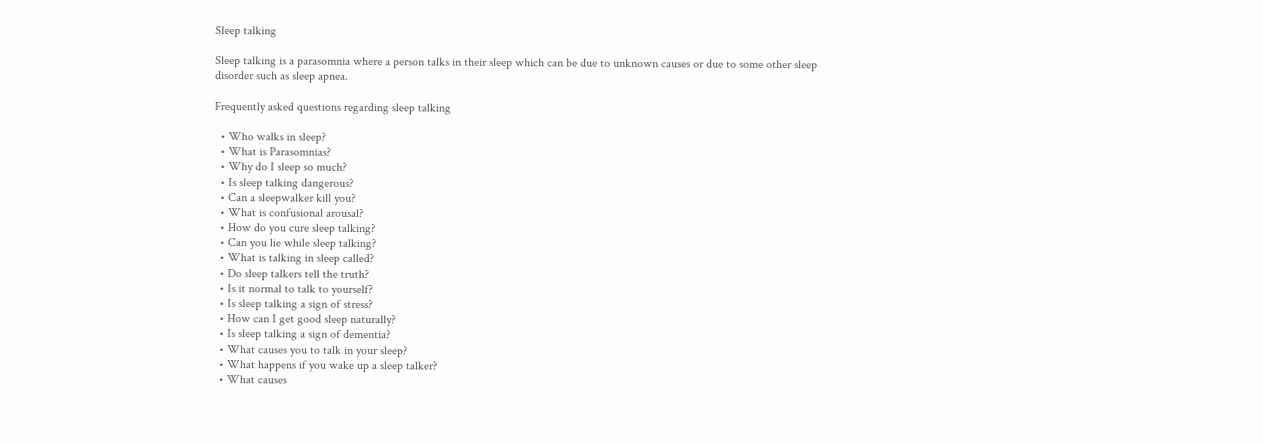Sleep talking

Sleep talking is a parasomnia where a person talks in their sleep which can be due to unknown causes or due to some other sleep disorder such as sleep apnea.

Frequently asked questions regarding sleep talking

  • Who walks in sleep?
  • What is Parasomnias?
  • Why do I sleep so much?
  • Is sleep talking dangerous?
  • Can a sleepwalker kill you?
  • What is confusional arousal?
  • How do you cure sleep talking?
  • Can you lie while sleep talking?
  • What is talking in sleep called?
  • Do sleep talkers tell the truth?
  • Is it normal to talk to yourself?
  • Is sleep talking a sign of stress?
  • How can I get good sleep naturally?
  • Is sleep talking a sign of dementia?
  • What causes you to talk in your sleep?
  • What happens if you wake up a sleep talker?
  • What causes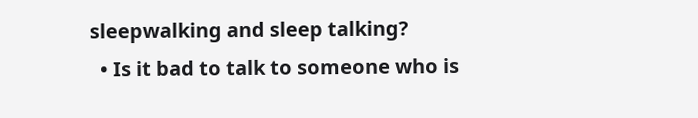sleepwalking and sleep talking?
  • Is it bad to talk to someone who is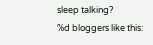sleep talking?
%d bloggers like this: